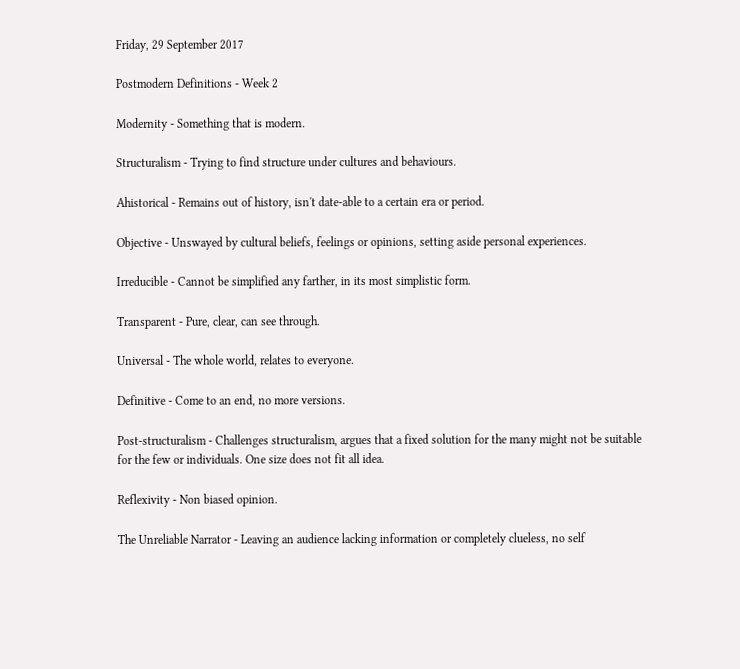Friday, 29 September 2017

Postmodern Definitions - Week 2

Modernity - Something that is modern.

Structuralism - Trying to find structure under cultures and behaviours.

Ahistorical - Remains out of history, isn't date-able to a certain era or period.

Objective - Unswayed by cultural beliefs, feelings or opinions, setting aside personal experiences.

Irreducible - Cannot be simplified any farther, in its most simplistic form.

Transparent - Pure, clear, can see through.

Universal - The whole world, relates to everyone.

Definitive - Come to an end, no more versions.

Post-structuralism - Challenges structuralism, argues that a fixed solution for the many might not be suitable for the few or individuals. One size does not fit all idea.

Reflexivity - Non biased opinion.

The Unreliable Narrator - Leaving an audience lacking information or completely clueless, no self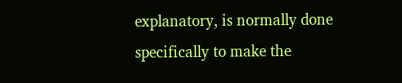explanatory, is normally done specifically to make the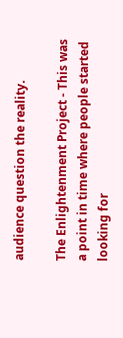audience question the reality.

The Enlightenment Project - This was a point in time where people started looking for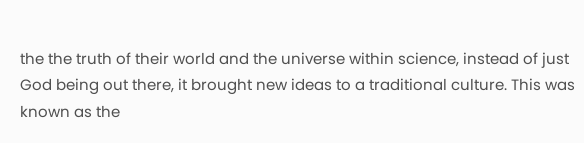the the truth of their world and the universe within science, instead of just God being out there, it brought new ideas to a traditional culture. This was known as the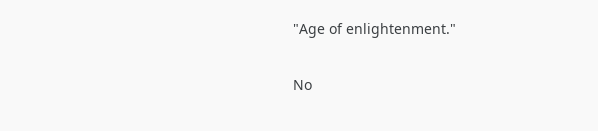"Age of enlightenment."

No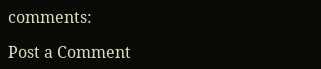comments:

Post a Comment